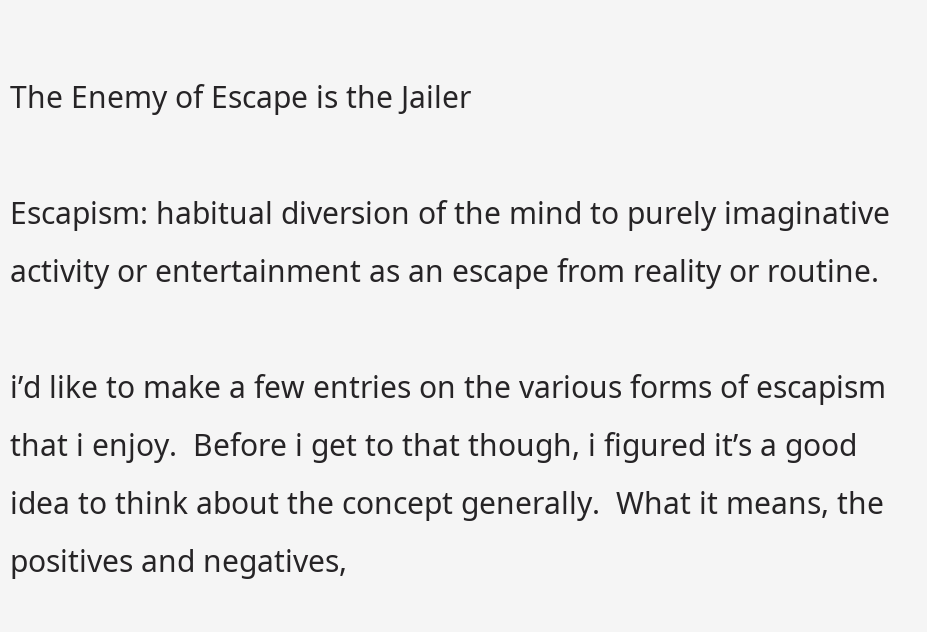The Enemy of Escape is the Jailer

Escapism: habitual diversion of the mind to purely imaginative activity or entertainment as an escape from reality or routine.

i’d like to make a few entries on the various forms of escapism that i enjoy.  Before i get to that though, i figured it’s a good idea to think about the concept generally.  What it means, the positives and negatives,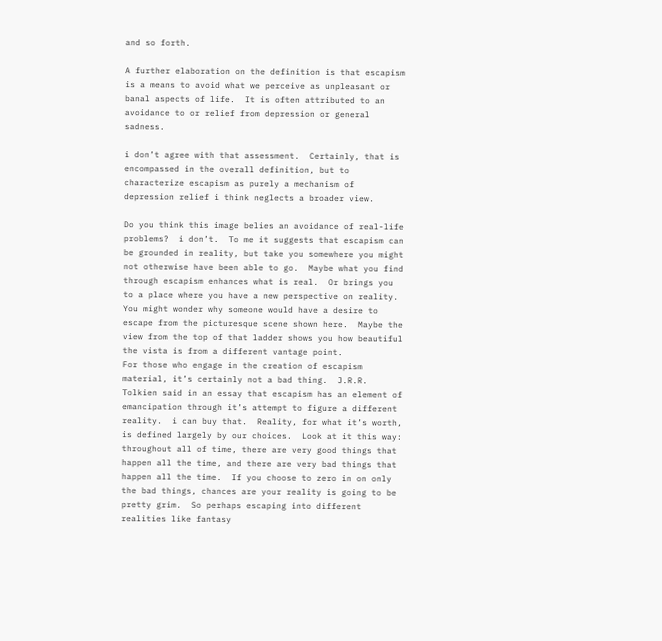and so forth.

A further elaboration on the definition is that escapism is a means to avoid what we perceive as unpleasant or banal aspects of life.  It is often attributed to an avoidance to or relief from depression or general sadness.

i don’t agree with that assessment.  Certainly, that is encompassed in the overall definition, but to characterize escapism as purely a mechanism of depression relief i think neglects a broader view.

Do you think this image belies an avoidance of real-life problems?  i don’t.  To me it suggests that escapism can be grounded in reality, but take you somewhere you might not otherwise have been able to go.  Maybe what you find through escapism enhances what is real.  Or brings you to a place where you have a new perspective on reality.  You might wonder why someone would have a desire to escape from the picturesque scene shown here.  Maybe the view from the top of that ladder shows you how beautiful the vista is from a different vantage point.
For those who engage in the creation of escapism material, it’s certainly not a bad thing.  J.R.R. Tolkien said in an essay that escapism has an element of emancipation through it’s attempt to figure a different reality.  i can buy that.  Reality, for what it’s worth, is defined largely by our choices.  Look at it this way: throughout all of time, there are very good things that happen all the time, and there are very bad things that happen all the time.  If you choose to zero in on only the bad things, chances are your reality is going to be pretty grim.  So perhaps escaping into different realities like fantasy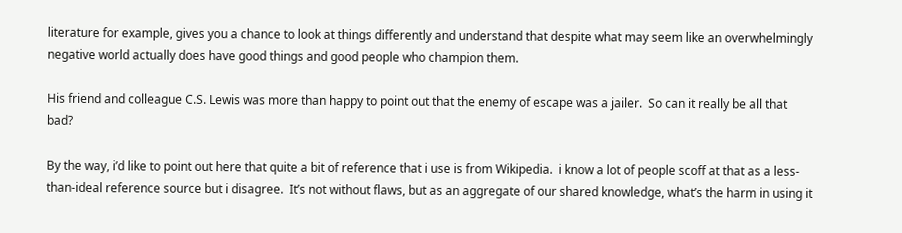literature for example, gives you a chance to look at things differently and understand that despite what may seem like an overwhelmingly negative world actually does have good things and good people who champion them.

His friend and colleague C.S. Lewis was more than happy to point out that the enemy of escape was a jailer.  So can it really be all that bad?

By the way, i’d like to point out here that quite a bit of reference that i use is from Wikipedia.  i know a lot of people scoff at that as a less-than-ideal reference source but i disagree.  It’s not without flaws, but as an aggregate of our shared knowledge, what’s the harm in using it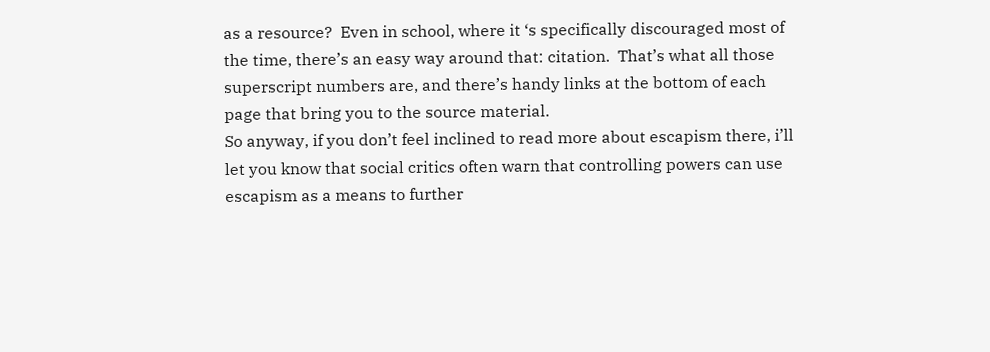as a resource?  Even in school, where it ‘s specifically discouraged most of the time, there’s an easy way around that: citation.  That’s what all those superscript numbers are, and there’s handy links at the bottom of each page that bring you to the source material.
So anyway, if you don’t feel inclined to read more about escapism there, i’ll let you know that social critics often warn that controlling powers can use escapism as a means to further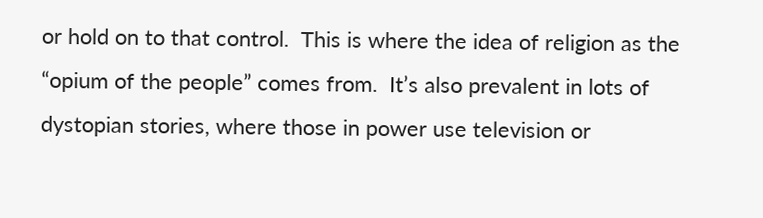or hold on to that control.  This is where the idea of religion as the “opium of the people” comes from.  It’s also prevalent in lots of dystopian stories, where those in power use television or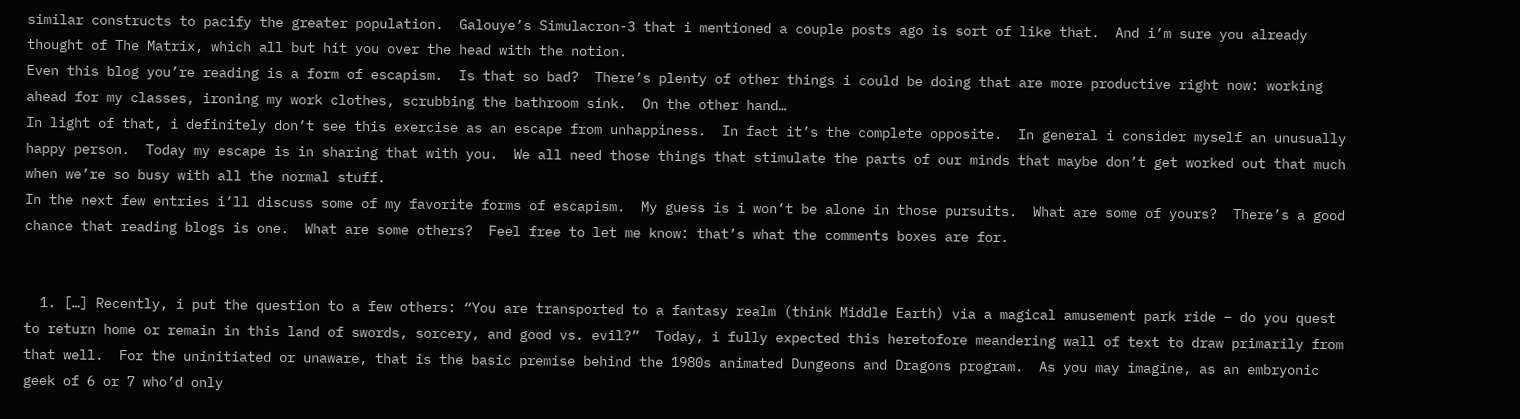similar constructs to pacify the greater population.  Galouye’s Simulacron-3 that i mentioned a couple posts ago is sort of like that.  And i’m sure you already thought of The Matrix, which all but hit you over the head with the notion.
Even this blog you’re reading is a form of escapism.  Is that so bad?  There’s plenty of other things i could be doing that are more productive right now: working ahead for my classes, ironing my work clothes, scrubbing the bathroom sink.  On the other hand…
In light of that, i definitely don’t see this exercise as an escape from unhappiness.  In fact it’s the complete opposite.  In general i consider myself an unusually happy person.  Today my escape is in sharing that with you.  We all need those things that stimulate the parts of our minds that maybe don’t get worked out that much when we’re so busy with all the normal stuff.
In the next few entries i’ll discuss some of my favorite forms of escapism.  My guess is i won’t be alone in those pursuits.  What are some of yours?  There’s a good chance that reading blogs is one.  What are some others?  Feel free to let me know: that’s what the comments boxes are for.


  1. […] Recently, i put the question to a few others: “You are transported to a fantasy realm (think Middle Earth) via a magical amusement park ride – do you quest to return home or remain in this land of swords, sorcery, and good vs. evil?”  Today, i fully expected this heretofore meandering wall of text to draw primarily from that well.  For the uninitiated or unaware, that is the basic premise behind the 1980s animated Dungeons and Dragons program.  As you may imagine, as an embryonic geek of 6 or 7 who’d only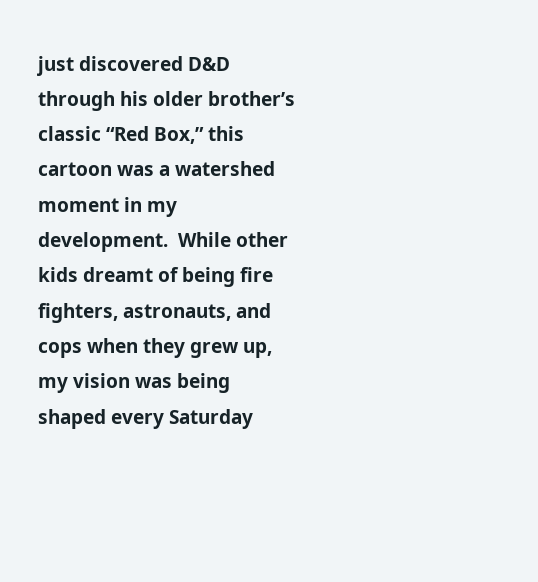just discovered D&D through his older brother’s classic “Red Box,” this cartoon was a watershed moment in my development.  While other kids dreamt of being fire fighters, astronauts, and cops when they grew up, my vision was being shaped every Saturday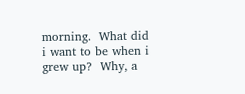morning.  What did i want to be when i grew up?  Why, a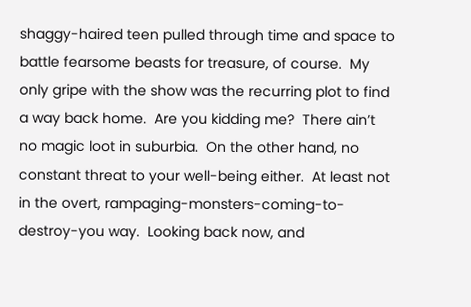shaggy-haired teen pulled through time and space to battle fearsome beasts for treasure, of course.  My only gripe with the show was the recurring plot to find a way back home.  Are you kidding me?  There ain’t no magic loot in suburbia.  On the other hand, no constant threat to your well-being either.  At least not in the overt, rampaging-monsters-coming-to-destroy-you way.  Looking back now, and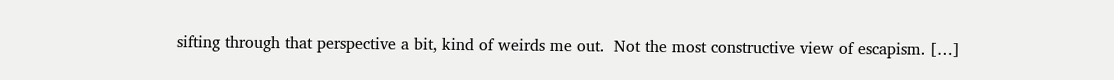sifting through that perspective a bit, kind of weirds me out.  Not the most constructive view of escapism. […]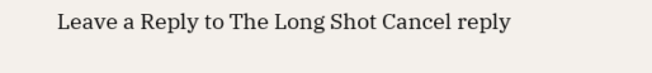Leave a Reply to The Long Shot Cancel reply